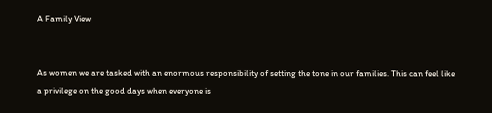A Family View


As women we are tasked with an enormous responsibility of setting the tone in our families. This can feel like a privilege on the good days when everyone is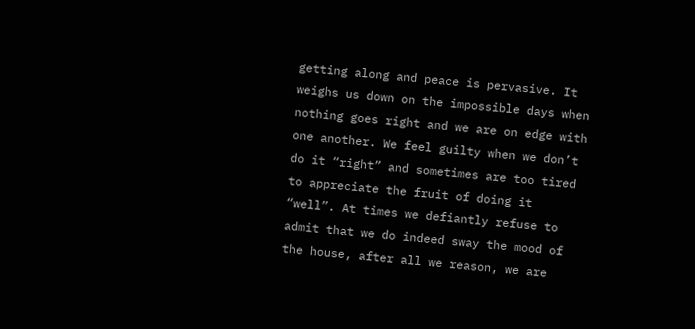getting along and peace is pervasive. It weighs us down on the impossible days when nothing goes right and we are on edge with one another. We feel guilty when we don’t do it “right” and sometimes are too tired to appreciate the fruit of doing it “well”. At times we defiantly refuse to admit that we do indeed sway the mood of the house, after all we reason, we are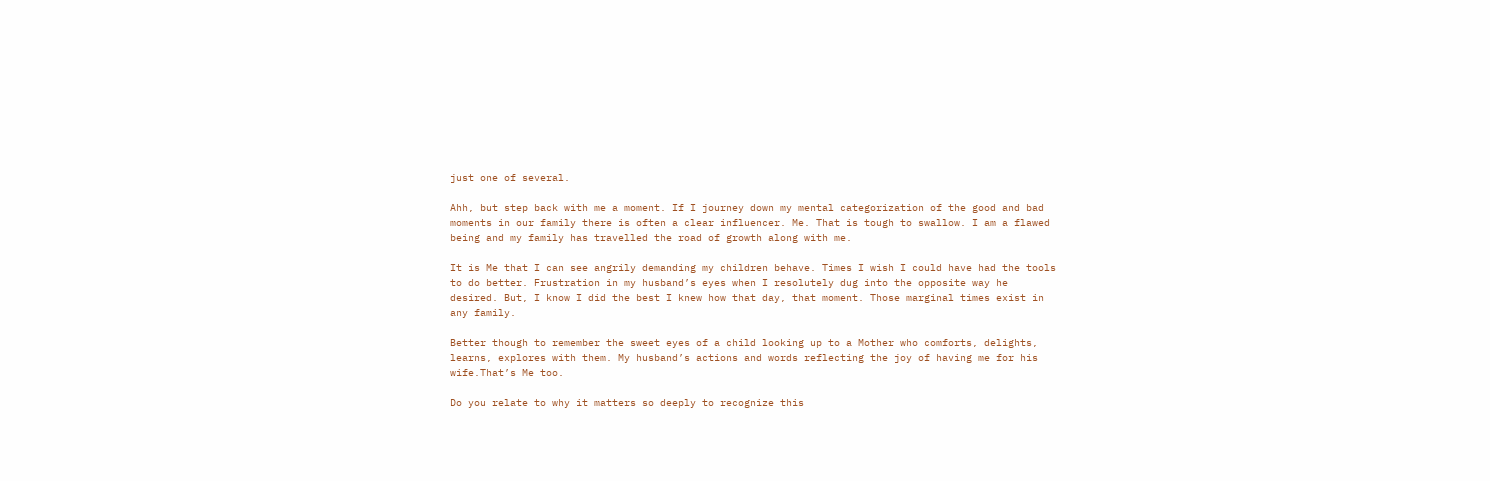just one of several.

Ahh, but step back with me a moment. If I journey down my mental categorization of the good and bad moments in our family there is often a clear influencer. Me. That is tough to swallow. I am a flawed being and my family has travelled the road of growth along with me.

It is Me that I can see angrily demanding my children behave. Times I wish I could have had the tools to do better. Frustration in my husband’s eyes when I resolutely dug into the opposite way he desired. But, I know I did the best I knew how that day, that moment. Those marginal times exist in any family.

Better though to remember the sweet eyes of a child looking up to a Mother who comforts, delights, learns, explores with them. My husband’s actions and words reflecting the joy of having me for his wife.That’s Me too.

Do you relate to why it matters so deeply to recognize this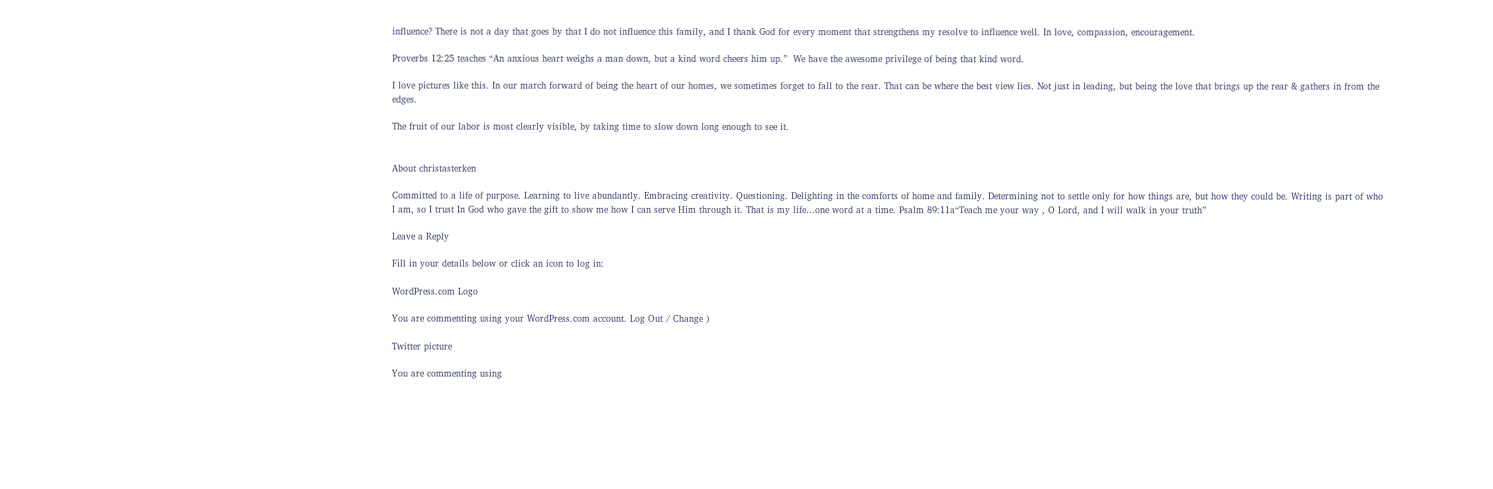influence? There is not a day that goes by that I do not influence this family, and I thank God for every moment that strengthens my resolve to influence well. In love, compassion, encouragement.

Proverbs 12:25 teaches “An anxious heart weighs a man down, but a kind word cheers him up.”  We have the awesome privilege of being that kind word.

I love pictures like this. In our march forward of being the heart of our homes, we sometimes forget to fall to the rear. That can be where the best view lies. Not just in leading, but being the love that brings up the rear & gathers in from the edges.

The fruit of our labor is most clearly visible, by taking time to slow down long enough to see it.


About christasterken

Committed to a life of purpose. Learning to live abundantly. Embracing creativity. Questioning. Delighting in the comforts of home and family. Determining not to settle only for how things are, but how they could be. Writing is part of who I am, so I trust In God who gave the gift to show me how I can serve Him through it. That is my life…one word at a time. Psalm 89:11a“Teach me your way , O Lord, and I will walk in your truth”

Leave a Reply

Fill in your details below or click an icon to log in:

WordPress.com Logo

You are commenting using your WordPress.com account. Log Out / Change )

Twitter picture

You are commenting using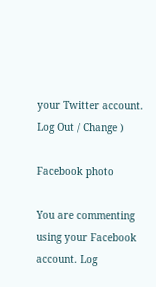your Twitter account. Log Out / Change )

Facebook photo

You are commenting using your Facebook account. Log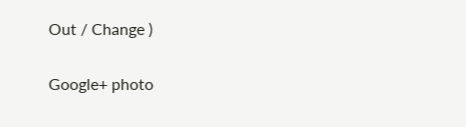Out / Change )

Google+ photo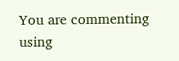You are commenting using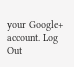your Google+ account. Log Out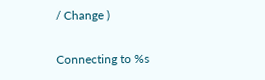/ Change )

Connecting to %s